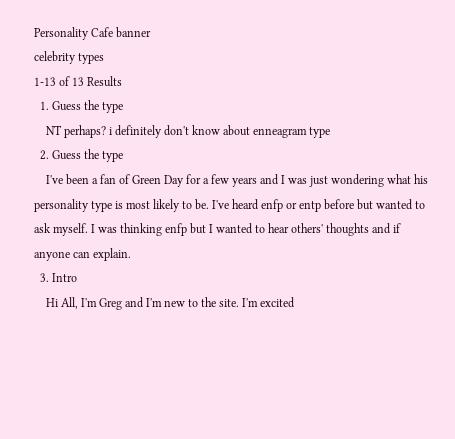Personality Cafe banner
celebrity types
1-13 of 13 Results
  1. Guess the type
    NT perhaps? i definitely don't know about enneagram type
  2. Guess the type
    I've been a fan of Green Day for a few years and I was just wondering what his personality type is most likely to be. I've heard enfp or entp before but wanted to ask myself. I was thinking enfp but I wanted to hear others' thoughts and if anyone can explain.
  3. Intro
    Hi All, I'm Greg and I'm new to the site. I'm excited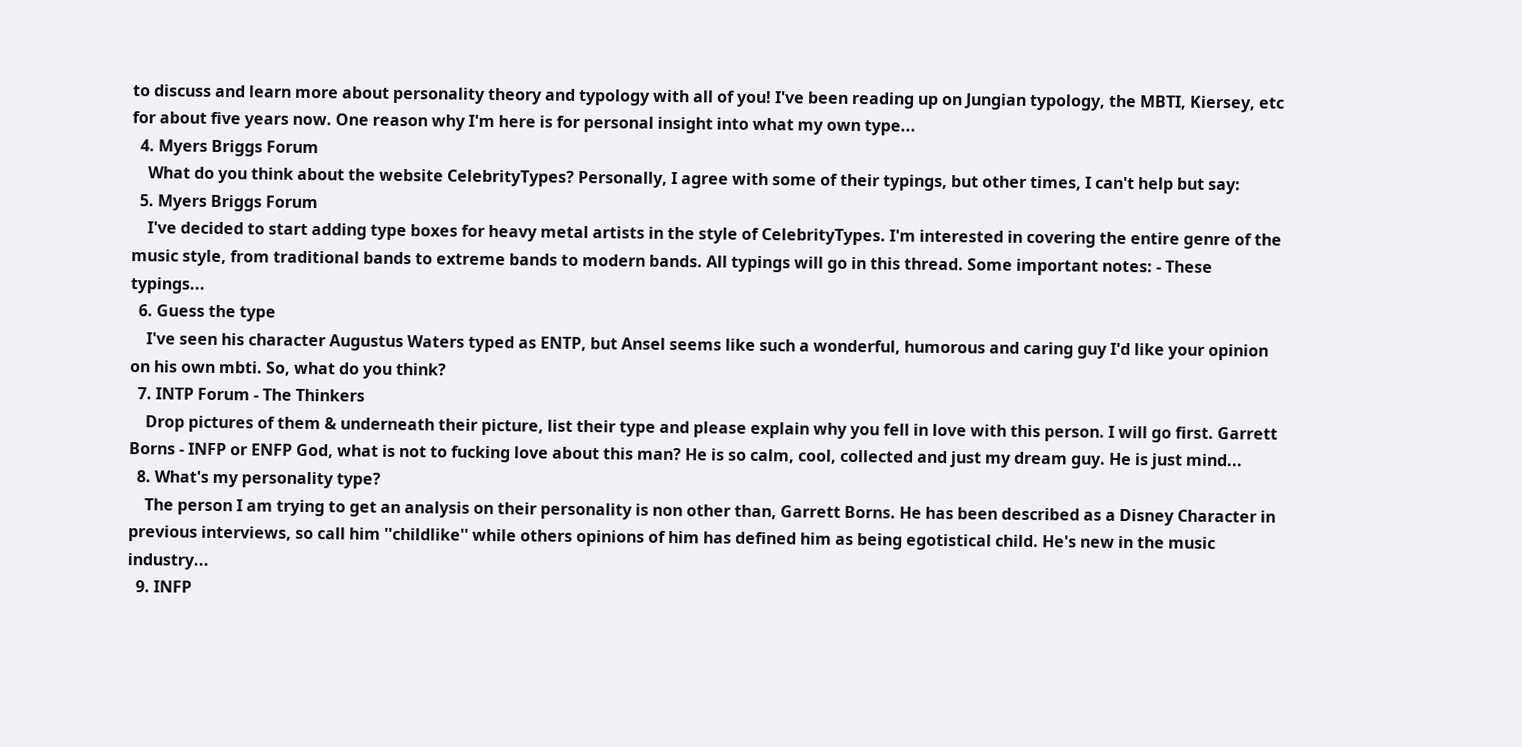to discuss and learn more about personality theory and typology with all of you! I've been reading up on Jungian typology, the MBTI, Kiersey, etc for about five years now. One reason why I'm here is for personal insight into what my own type...
  4. Myers Briggs Forum
    What do you think about the website CelebrityTypes? Personally, I agree with some of their typings, but other times, I can't help but say:
  5. Myers Briggs Forum
    I've decided to start adding type boxes for heavy metal artists in the style of CelebrityTypes. I'm interested in covering the entire genre of the music style, from traditional bands to extreme bands to modern bands. All typings will go in this thread. Some important notes: - These typings...
  6. Guess the type
    I've seen his character Augustus Waters typed as ENTP, but Ansel seems like such a wonderful, humorous and caring guy I'd like your opinion on his own mbti. So, what do you think?
  7. INTP Forum - The Thinkers
    Drop pictures of them & underneath their picture, list their type and please explain why you fell in love with this person. I will go first. Garrett Borns - INFP or ENFP God, what is not to fucking love about this man? He is so calm, cool, collected and just my dream guy. He is just mind...
  8. What's my personality type?
    The person I am trying to get an analysis on their personality is non other than, Garrett Borns. He has been described as a Disney Character in previous interviews, so call him ''childlike'' while others opinions of him has defined him as being egotistical child. He's new in the music industry...
  9. INFP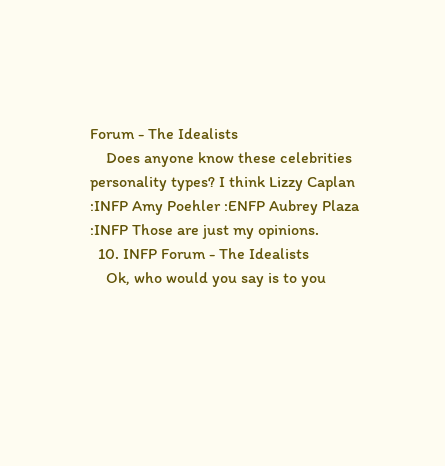Forum - The Idealists
    Does anyone know these celebrities personality types? I think Lizzy Caplan :INFP Amy Poehler :ENFP Aubrey Plaza :INFP Those are just my opinions.
  10. INFP Forum - The Idealists
    Ok, who would you say is to you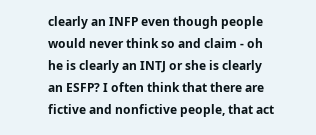clearly an INFP even though people would never think so and claim - oh he is clearly an INTJ or she is clearly an ESFP? I often think that there are fictive and nonfictive people, that act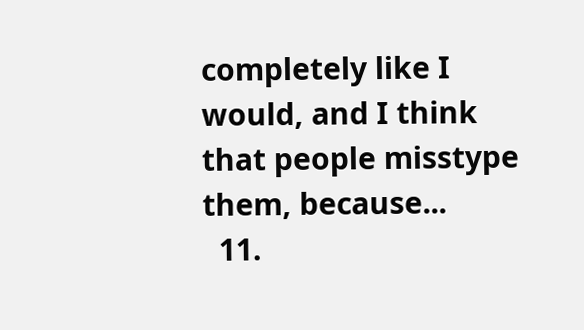completely like I would, and I think that people misstype them, because...
  11.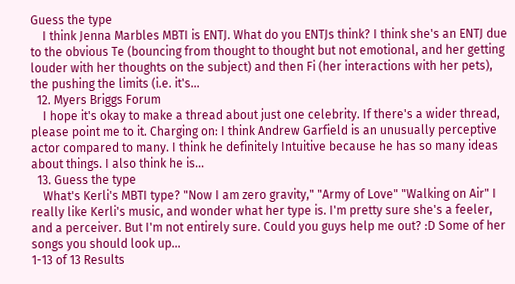Guess the type
    I think Jenna Marbles MBTI is ENTJ. What do you ENTJs think? I think she's an ENTJ due to the obvious Te (bouncing from thought to thought but not emotional, and her getting louder with her thoughts on the subject) and then Fi (her interactions with her pets), the pushing the limits (i.e. it's...
  12. Myers Briggs Forum
    I hope it's okay to make a thread about just one celebrity. If there's a wider thread, please point me to it. Charging on: I think Andrew Garfield is an unusually perceptive actor compared to many. I think he definitely Intuitive because he has so many ideas about things. I also think he is...
  13. Guess the type
    What's Kerli's MBTI type? "Now I am zero gravity," "Army of Love" "Walking on Air" I really like Kerli's music, and wonder what her type is. I'm pretty sure she's a feeler, and a perceiver. But I'm not entirely sure. Could you guys help me out? :D Some of her songs you should look up...
1-13 of 13 Results